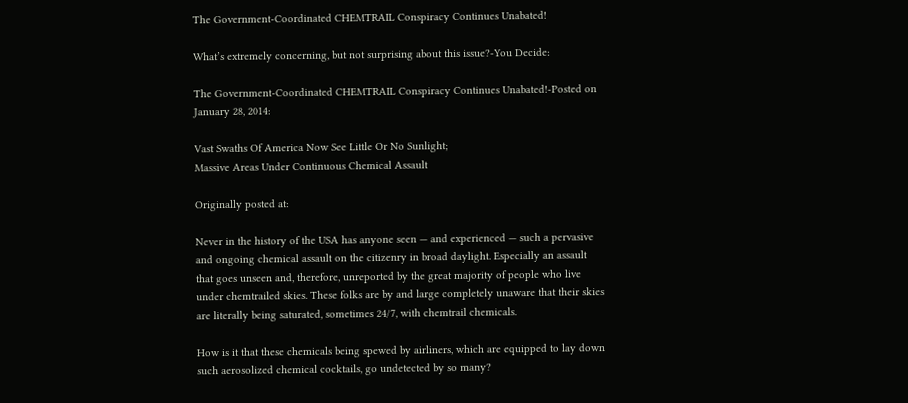The Government-Coordinated CHEMTRAIL Conspiracy Continues Unabated!

What’s extremely concerning, but not surprising about this issue?-You Decide:

The Government-Coordinated CHEMTRAIL Conspiracy Continues Unabated!-Posted on January 28, 2014:

Vast Swaths Of America Now See Little Or No Sunlight;
Massive Areas Under Continuous Chemical Assault

Originally posted at:

Never in the history of the USA has anyone seen — and experienced — such a pervasive and ongoing chemical assault on the citizenry in broad daylight. Especially an assault that goes unseen and, therefore, unreported by the great majority of people who live under chemtrailed skies. These folks are by and large completely unaware that their skies are literally being saturated, sometimes 24/7, with chemtrail chemicals.

How is it that these chemicals being spewed by airliners, which are equipped to lay down such aerosolized chemical cocktails, go undetected by so many?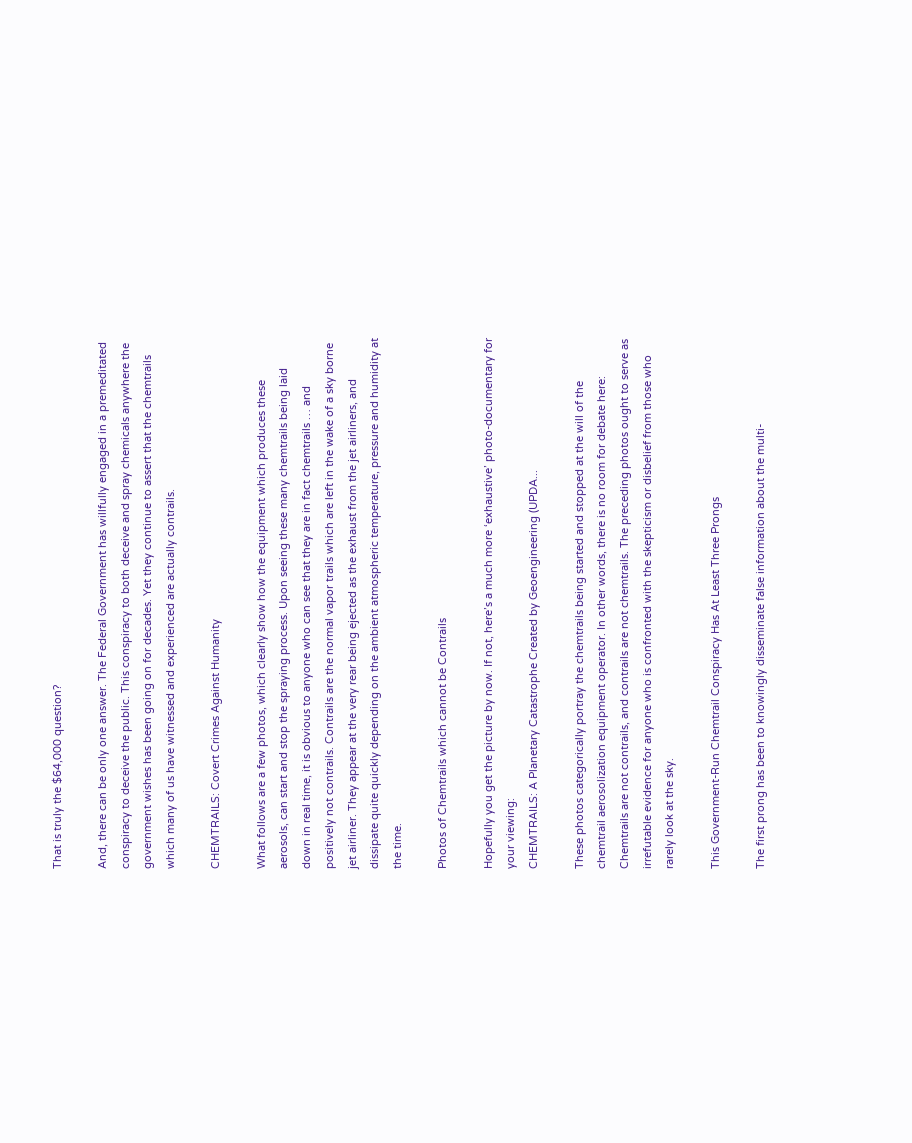That is truly the $64,000 question?

And, there can be only one answer. The Federal Government has willfully engaged in a premeditated conspiracy to deceive the public. This conspiracy to both deceive and spray chemicals anywhere the government wishes has been going on for decades. Yet they continue to assert that the chemtrails which many of us have witnessed and experienced are actually contrails.

CHEMTRAILS: Covert Crimes Against Humanity

What follows are a few photos, which clearly show how the equipment which produces these aerosols, can start and stop the spraying process. Upon seeing these many chemtrails being laid down in real time, it is obvious to anyone who can see that they are in fact chemtrails … and positively not contrails. Contrails are the normal vapor trails which are left in the wake of a sky borne jet airliner. They appear at the very rear being ejected as the exhaust from the jet airliners, and dissipate quite quickly depending on the ambient atmospheric temperature, pressure and humidity at the time.

Photos of Chemtrails which cannot be Contrails

Hopefully you get the picture by now. If not, here’s a much more ‘exhaustive’ photo-documentary for your viewing:
CHEMTRAILS: A Planetary Catastrophe Created by Geoengineering (UPDA...

These photos categorically portray the chemtrails being started and stopped at the will of the chemtrail aerosolization equipment operator. In other words, there is no room for debate here: Chemtrails are not contrails, and contrails are not chemtrails. The preceding photos ought to serve as irrefutable evidence for anyone who is confronted with the skepticism or disbelief from those who rarely look at the sky.

This Government-Run Chemtrail Conspiracy Has At Least Three Prongs

The first prong has been to knowingly disseminate false information about the multi-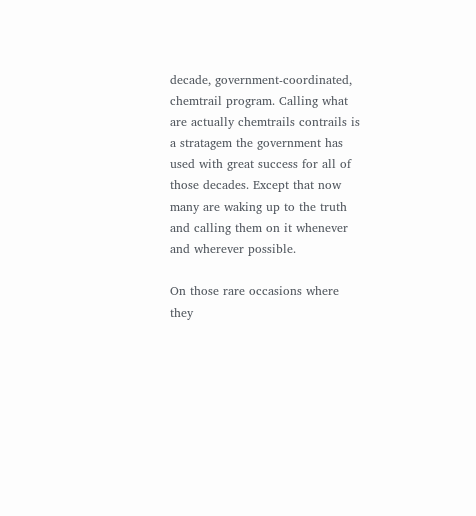decade, government-coordinated, chemtrail program. Calling what are actually chemtrails contrails is a stratagem the government has used with great success for all of those decades. Except that now many are waking up to the truth and calling them on it whenever and wherever possible.

On those rare occasions where they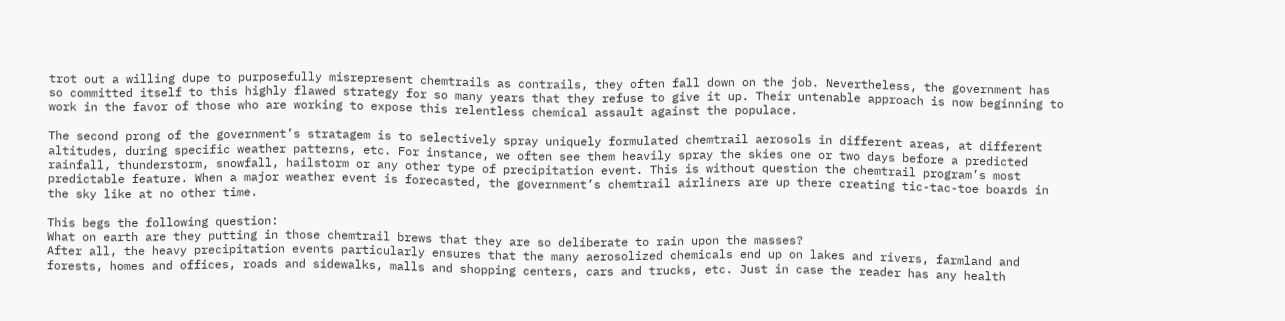trot out a willing dupe to purposefully misrepresent chemtrails as contrails, they often fall down on the job. Nevertheless, the government has so committed itself to this highly flawed strategy for so many years that they refuse to give it up. Their untenable approach is now beginning to work in the favor of those who are working to expose this relentless chemical assault against the populace.

The second prong of the government’s stratagem is to selectively spray uniquely formulated chemtrail aerosols in different areas, at different altitudes, during specific weather patterns, etc. For instance, we often see them heavily spray the skies one or two days before a predicted rainfall, thunderstorm, snowfall, hailstorm or any other type of precipitation event. This is without question the chemtrail program’s most predictable feature. When a major weather event is forecasted, the government’s chemtrail airliners are up there creating tic-tac-toe boards in the sky like at no other time.

This begs the following question:
What on earth are they putting in those chemtrail brews that they are so deliberate to rain upon the masses?
After all, the heavy precipitation events particularly ensures that the many aerosolized chemicals end up on lakes and rivers, farmland and forests, homes and offices, roads and sidewalks, malls and shopping centers, cars and trucks, etc. Just in case the reader has any health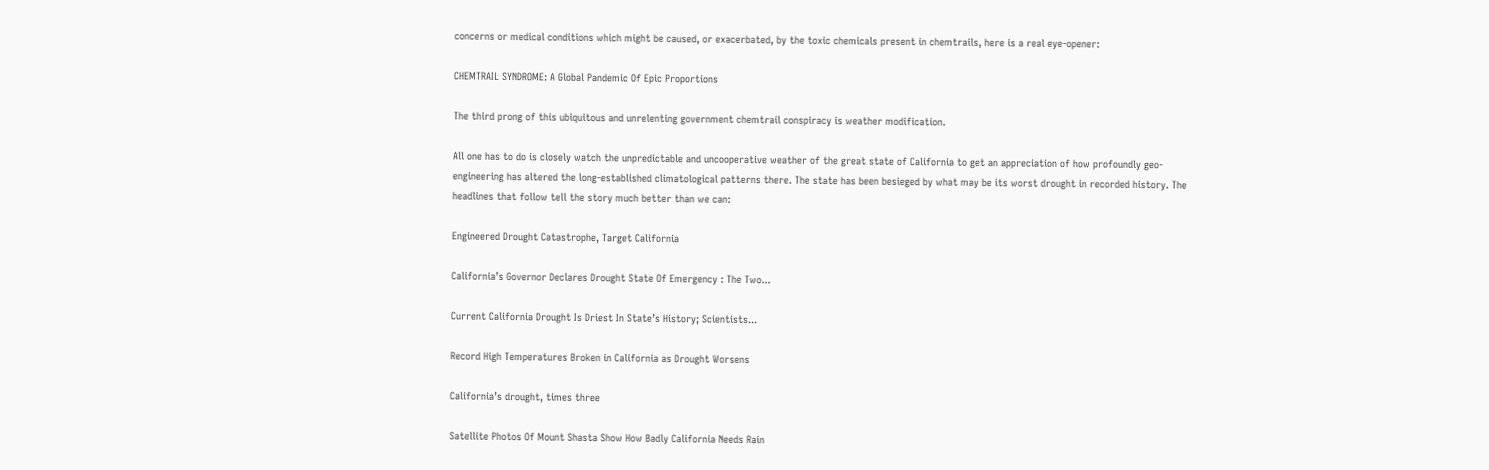concerns or medical conditions which might be caused, or exacerbated, by the toxic chemicals present in chemtrails, here is a real eye-opener:

CHEMTRAIL SYNDROME: A Global Pandemic Of Epic Proportions

The third prong of this ubiquitous and unrelenting government chemtrail conspiracy is weather modification.

All one has to do is closely watch the unpredictable and uncooperative weather of the great state of California to get an appreciation of how profoundly geo-engineering has altered the long-established climatological patterns there. The state has been besieged by what may be its worst drought in recorded history. The headlines that follow tell the story much better than we can:

Engineered Drought Catastrophe, Target California

California’s Governor Declares Drought State Of Emergency : The Two...

Current California Drought Is Driest In State’s History; Scientists...

Record High Temperatures Broken in California as Drought Worsens

California’s drought, times three

Satellite Photos Of Mount Shasta Show How Badly California Needs Rain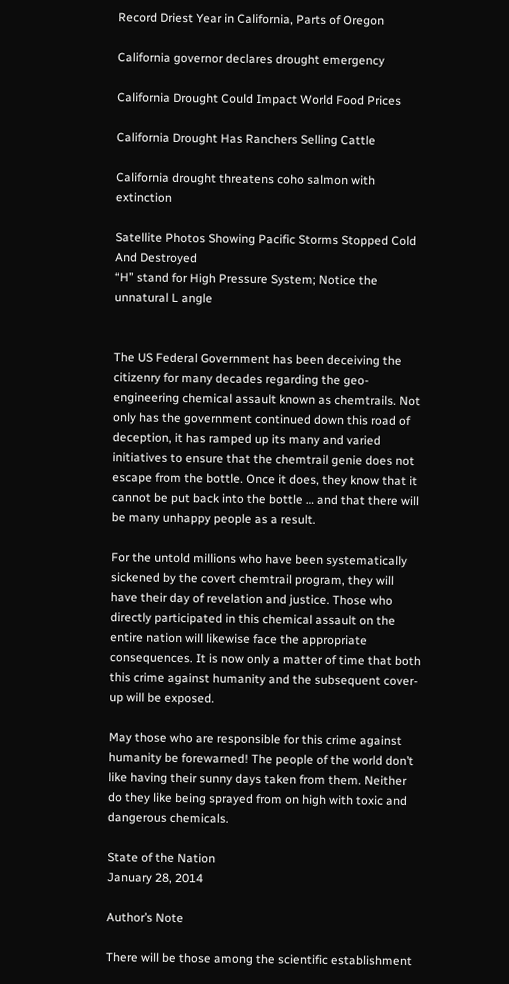Record Driest Year in California, Parts of Oregon

California governor declares drought emergency

California Drought Could Impact World Food Prices

California Drought Has Ranchers Selling Cattle

California drought threatens coho salmon with extinction

Satellite Photos Showing Pacific Storms Stopped Cold And Destroyed
“H” stand for High Pressure System; Notice the unnatural L angle


The US Federal Government has been deceiving the citizenry for many decades regarding the geo-engineering chemical assault known as chemtrails. Not only has the government continued down this road of deception, it has ramped up its many and varied initiatives to ensure that the chemtrail genie does not escape from the bottle. Once it does, they know that it cannot be put back into the bottle … and that there will be many unhappy people as a result.

For the untold millions who have been systematically sickened by the covert chemtrail program, they will have their day of revelation and justice. Those who directly participated in this chemical assault on the entire nation will likewise face the appropriate consequences. It is now only a matter of time that both this crime against humanity and the subsequent cover-up will be exposed.

May those who are responsible for this crime against humanity be forewarned! The people of the world don’t like having their sunny days taken from them. Neither do they like being sprayed from on high with toxic and dangerous chemicals.

State of the Nation
January 28, 2014

Author’s Note

There will be those among the scientific establishment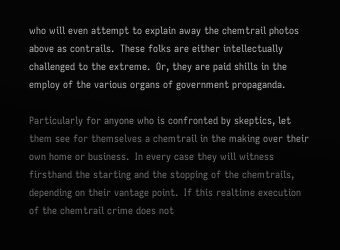who will even attempt to explain away the chemtrail photos above as contrails.  These folks are either intellectually challenged to the extreme.  Or, they are paid shills in the employ of the various organs of government propaganda.

Particularly for anyone who is confronted by skeptics, let them see for themselves a chemtrail in the making over their own home or business.  In every case they will witness firsthand the starting and the stopping of the chemtrails, depending on their vantage point.  If this realtime execution of the chemtrail crime does not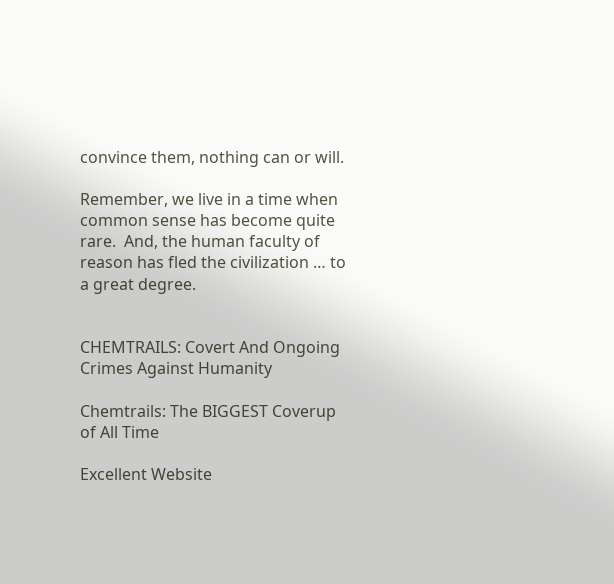convince them, nothing can or will.

Remember, we live in a time when common sense has become quite rare.  And, the human faculty of reason has fled the civilization … to a great degree.


CHEMTRAILS: Covert And Ongoing Crimes Against Humanity

Chemtrails: The BIGGEST Coverup of All Time

Excellent Website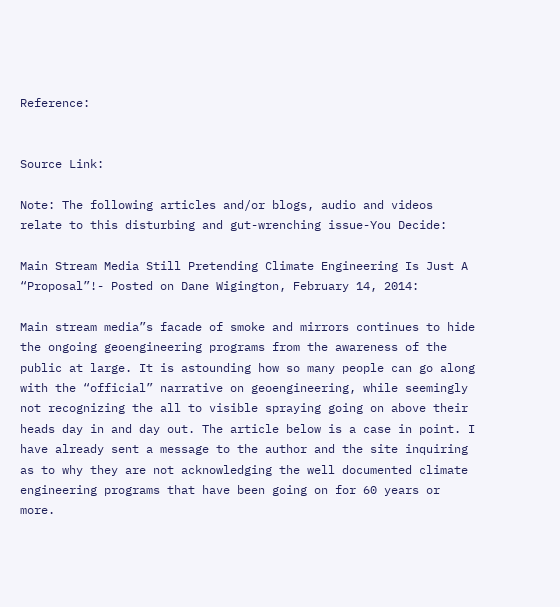Reference:


Source Link:

Note: The following articles and/or blogs, audio and videos relate to this disturbing and gut-wrenching issue-You Decide:

Main Stream Media Still Pretending Climate Engineering Is Just A “Proposal”!- Posted on Dane Wigington, February 14, 2014:

Main stream media”s facade of smoke and mirrors continues to hide the ongoing geoengineering programs from the awareness of the public at large. It is astounding how so many people can go along with the “official” narrative on geoengineering, while seemingly not recognizing the all to visible spraying going on above their heads day in and day out. The article below is a case in point. I have already sent a message to the author and the site inquiring as to why they are not acknowledging the well documented climate engineering programs that have been going on for 60 years or more.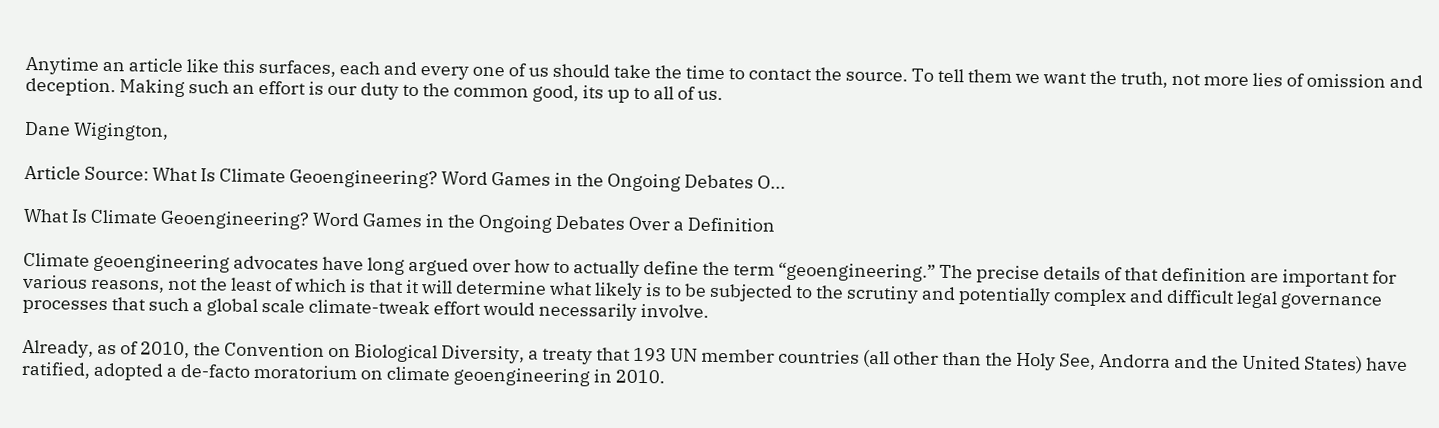Anytime an article like this surfaces, each and every one of us should take the time to contact the source. To tell them we want the truth, not more lies of omission and deception. Making such an effort is our duty to the common good, its up to all of us.

Dane Wigington,

Article Source: What Is Climate Geoengineering? Word Games in the Ongoing Debates O...

What Is Climate Geoengineering? Word Games in the Ongoing Debates Over a Definition

Climate geoengineering advocates have long argued over how to actually define the term “geoengineering.” The precise details of that definition are important for various reasons, not the least of which is that it will determine what likely is to be subjected to the scrutiny and potentially complex and difficult legal governance processes that such a global scale climate-tweak effort would necessarily involve.

Already, as of 2010, the Convention on Biological Diversity, a treaty that 193 UN member countries (all other than the Holy See, Andorra and the United States) have ratified, adopted a de-facto moratorium on climate geoengineering in 2010.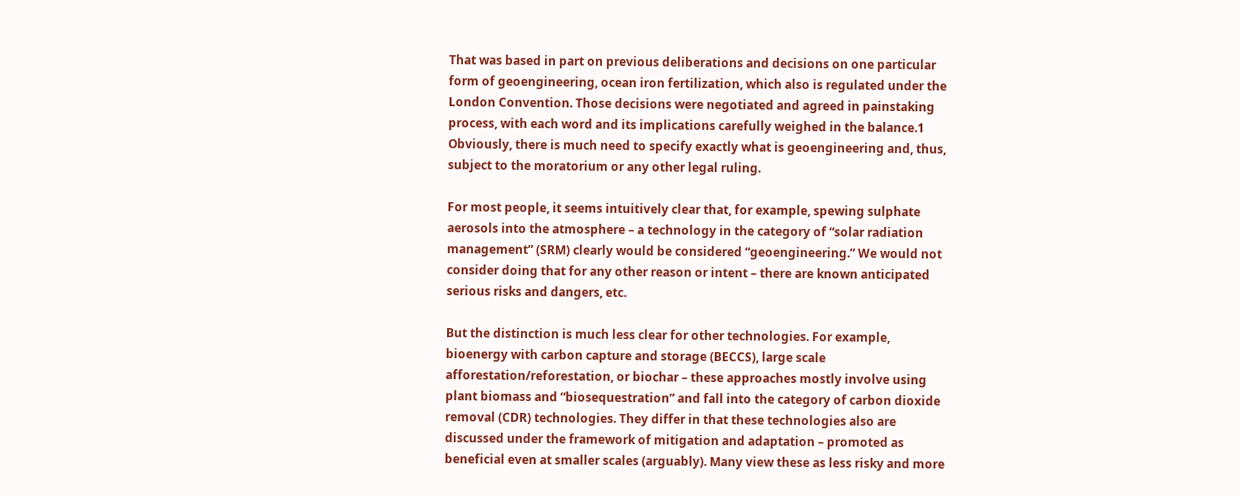That was based in part on previous deliberations and decisions on one particular form of geoengineering, ocean iron fertilization, which also is regulated under the London Convention. Those decisions were negotiated and agreed in painstaking process, with each word and its implications carefully weighed in the balance.1 Obviously, there is much need to specify exactly what is geoengineering and, thus, subject to the moratorium or any other legal ruling.

For most people, it seems intuitively clear that, for example, spewing sulphate aerosols into the atmosphere – a technology in the category of “solar radiation management” (SRM) clearly would be considered “geoengineering.” We would not consider doing that for any other reason or intent – there are known anticipated serious risks and dangers, etc.

But the distinction is much less clear for other technologies. For example, bioenergy with carbon capture and storage (BECCS), large scale afforestation/reforestation, or biochar – these approaches mostly involve using plant biomass and “biosequestration” and fall into the category of carbon dioxide removal (CDR) technologies. They differ in that these technologies also are discussed under the framework of mitigation and adaptation – promoted as beneficial even at smaller scales (arguably). Many view these as less risky and more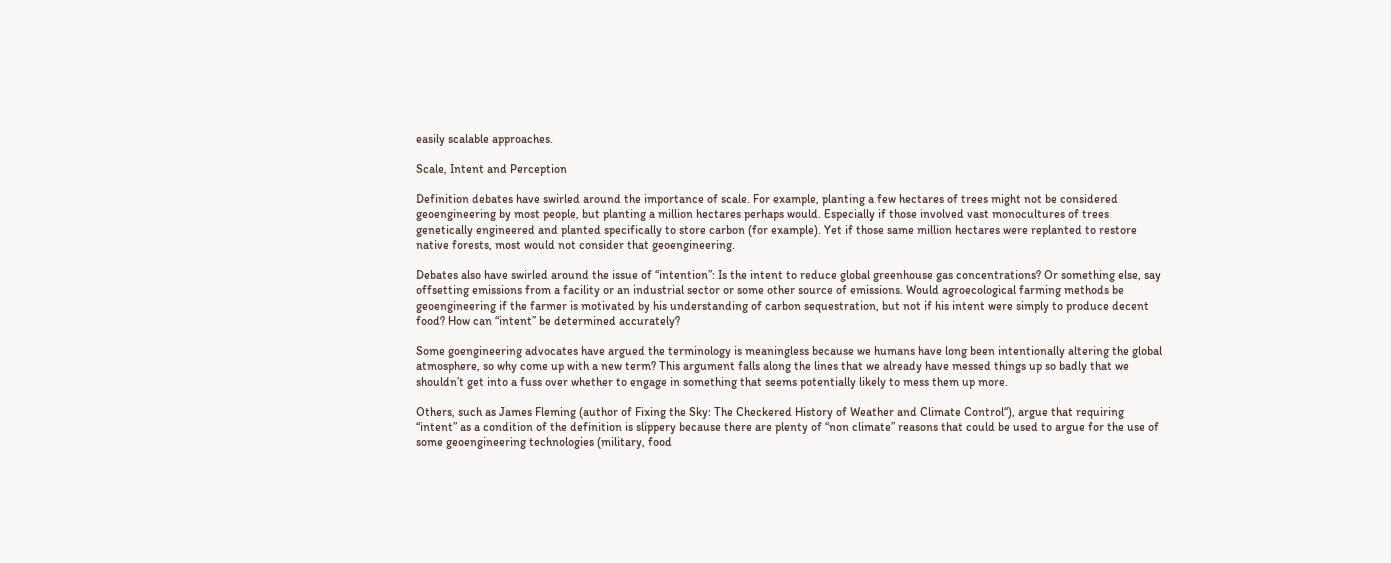easily scalable approaches.

Scale, Intent and Perception

Definition debates have swirled around the importance of scale. For example, planting a few hectares of trees might not be considered geoengineering by most people, but planting a million hectares perhaps would. Especially if those involved vast monocultures of trees genetically engineered and planted specifically to store carbon (for example). Yet if those same million hectares were replanted to restore native forests, most would not consider that geoengineering.

Debates also have swirled around the issue of “intention”: Is the intent to reduce global greenhouse gas concentrations? Or something else, say offsetting emissions from a facility or an industrial sector or some other source of emissions. Would agroecological farming methods be geoengineering if the farmer is motivated by his understanding of carbon sequestration, but not if his intent were simply to produce decent food? How can “intent” be determined accurately?

Some goengineering advocates have argued the terminology is meaningless because we humans have long been intentionally altering the global atmosphere, so why come up with a new term? This argument falls along the lines that we already have messed things up so badly that we shouldn’t get into a fuss over whether to engage in something that seems potentially likely to mess them up more.

Others, such as James Fleming (author of Fixing the Sky: The Checkered History of Weather and Climate Control“), argue that requiring “intent” as a condition of the definition is slippery because there are plenty of “non climate” reasons that could be used to argue for the use of some geoengineering technologies (military, food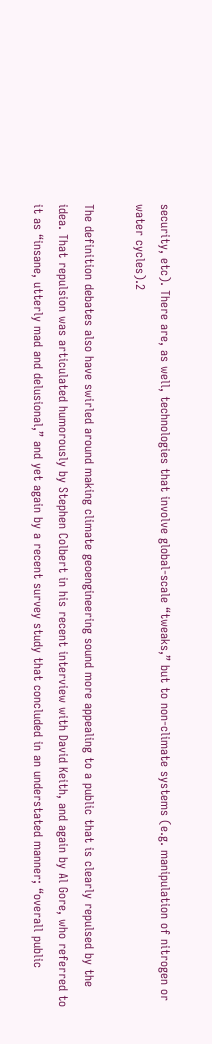security, etc). There are, as well, technologies that involve global-scale “tweaks,” but to non-climate systems (e.g. manipulation of nitrogen or water cycles).2

The definition debates also have swirled around making climate geoengineering sound more appealing to a public that is clearly repulsed by the idea. That repulsion was articulated humorously by Stephen Colbert in his recent interview with David Keith, and again by Al Gore, who referred to it as “insane, utterly mad and delusional,” and yet again by a recent survey study that concluded in an understated manner; “overall public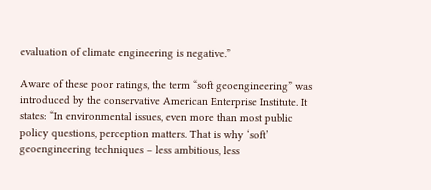evaluation of climate engineering is negative.”

Aware of these poor ratings, the term “soft geoengineering” was introduced by the conservative American Enterprise Institute. It states: “In environmental issues, even more than most public policy questions, perception matters. That is why ‘soft’ geoengineering techniques – less ambitious, less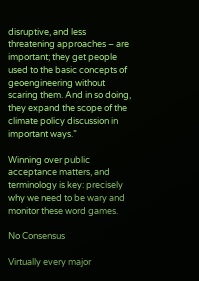disruptive, and less threatening approaches – are important; they get people used to the basic concepts of geoengineering without scaring them. And in so doing, they expand the scope of the climate policy discussion in important ways.”

Winning over public acceptance matters, and terminology is key: precisely why we need to be wary and monitor these word games.

No Consensus

Virtually every major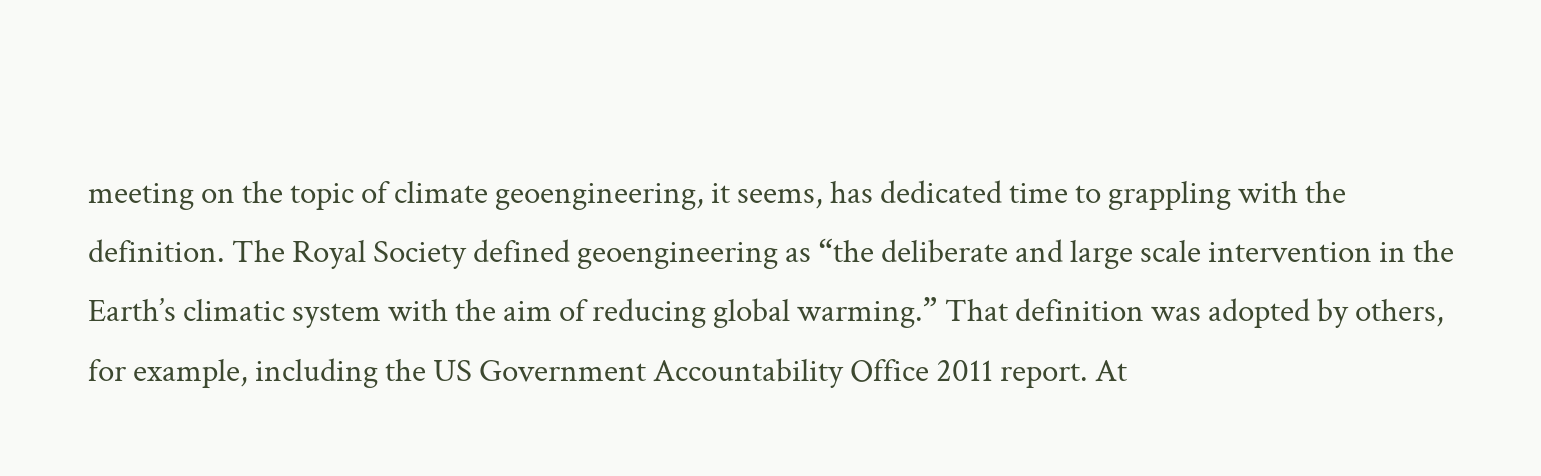meeting on the topic of climate geoengineering, it seems, has dedicated time to grappling with the definition. The Royal Society defined geoengineering as “the deliberate and large scale intervention in the Earth’s climatic system with the aim of reducing global warming.” That definition was adopted by others, for example, including the US Government Accountability Office 2011 report. At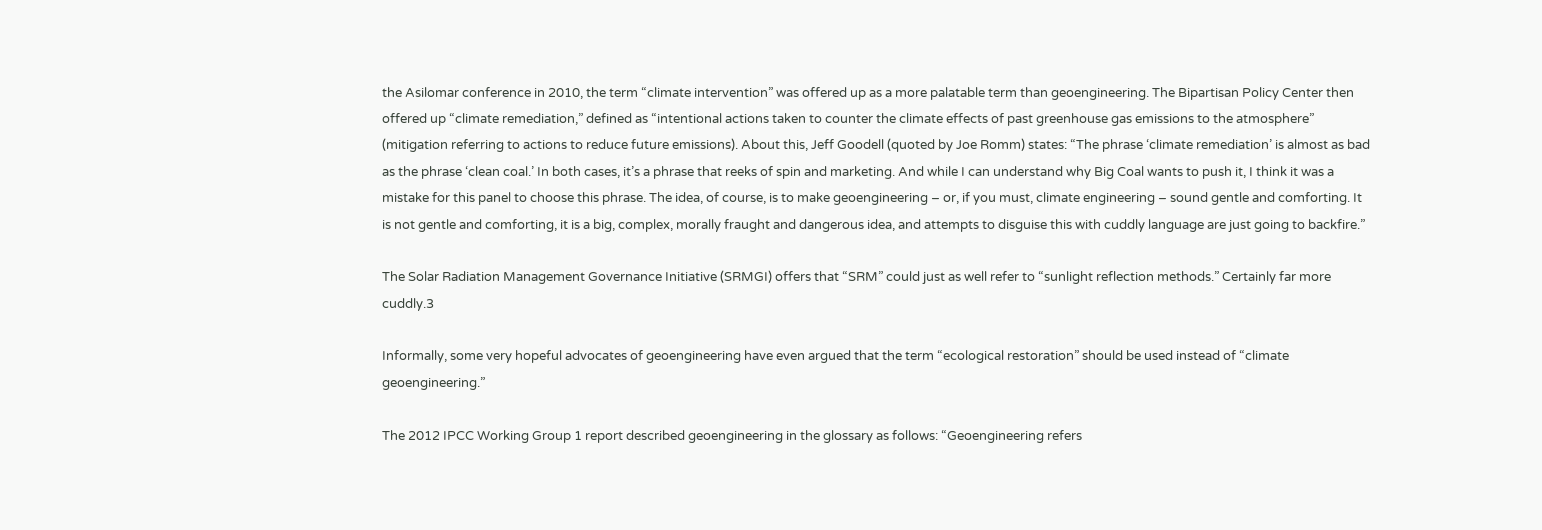the Asilomar conference in 2010, the term “climate intervention” was offered up as a more palatable term than geoengineering. The Bipartisan Policy Center then offered up “climate remediation,” defined as “intentional actions taken to counter the climate effects of past greenhouse gas emissions to the atmosphere” (mitigation referring to actions to reduce future emissions). About this, Jeff Goodell (quoted by Joe Romm) states: “The phrase ‘climate remediation’ is almost as bad as the phrase ‘clean coal.’ In both cases, it’s a phrase that reeks of spin and marketing. And while I can understand why Big Coal wants to push it, I think it was a mistake for this panel to choose this phrase. The idea, of course, is to make geoengineering – or, if you must, climate engineering – sound gentle and comforting. It is not gentle and comforting, it is a big, complex, morally fraught and dangerous idea, and attempts to disguise this with cuddly language are just going to backfire.”

The Solar Radiation Management Governance Initiative (SRMGI) offers that “SRM” could just as well refer to “sunlight reflection methods.” Certainly far more cuddly.3

Informally, some very hopeful advocates of geoengineering have even argued that the term “ecological restoration” should be used instead of “climate geoengineering.”

The 2012 IPCC Working Group 1 report described geoengineering in the glossary as follows: “Geoengineering refers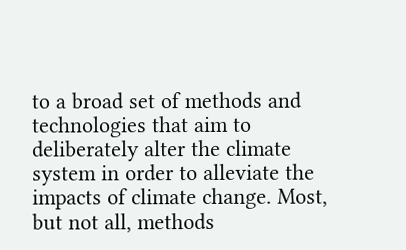to a broad set of methods and technologies that aim to deliberately alter the climate system in order to alleviate the impacts of climate change. Most, but not all, methods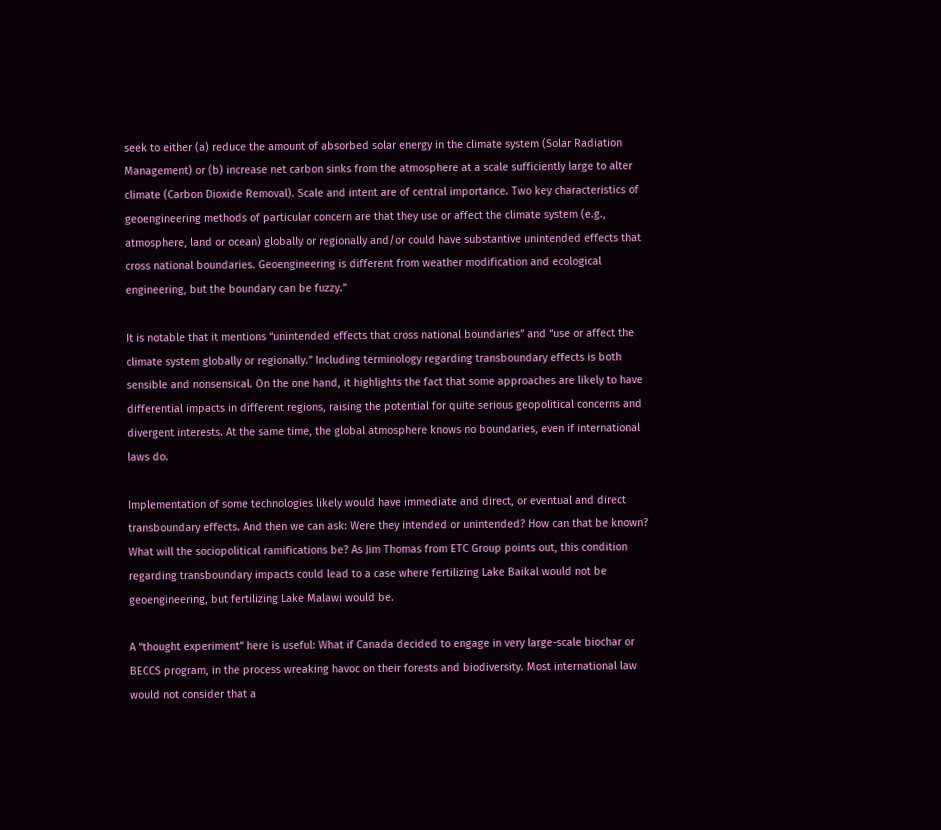seek to either (a) reduce the amount of absorbed solar energy in the climate system (Solar Radiation Management) or (b) increase net carbon sinks from the atmosphere at a scale sufficiently large to alter climate (Carbon Dioxide Removal). Scale and intent are of central importance. Two key characteristics of geoengineering methods of particular concern are that they use or affect the climate system (e.g., atmosphere, land or ocean) globally or regionally and/or could have substantive unintended effects that cross national boundaries. Geoengineering is different from weather modification and ecological engineering, but the boundary can be fuzzy.”

It is notable that it mentions “unintended effects that cross national boundaries” and “use or affect the climate system globally or regionally.” Including terminology regarding transboundary effects is both sensible and nonsensical. On the one hand, it highlights the fact that some approaches are likely to have differential impacts in different regions, raising the potential for quite serious geopolitical concerns and divergent interests. At the same time, the global atmosphere knows no boundaries, even if international laws do.

Implementation of some technologies likely would have immediate and direct, or eventual and direct transboundary effects. And then we can ask: Were they intended or unintended? How can that be known? What will the sociopolitical ramifications be? As Jim Thomas from ETC Group points out, this condition regarding transboundary impacts could lead to a case where fertilizing Lake Baikal would not be geoengineering, but fertilizing Lake Malawi would be.

A “thought experiment” here is useful: What if Canada decided to engage in very large-scale biochar or BECCS program, in the process wreaking havoc on their forests and biodiversity. Most international law would not consider that a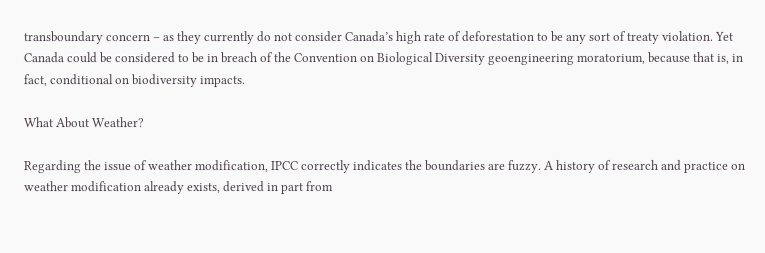transboundary concern – as they currently do not consider Canada’s high rate of deforestation to be any sort of treaty violation. Yet Canada could be considered to be in breach of the Convention on Biological Diversity geoengineering moratorium, because that is, in fact, conditional on biodiversity impacts.

What About Weather?

Regarding the issue of weather modification, IPCC correctly indicates the boundaries are fuzzy. A history of research and practice on weather modification already exists, derived in part from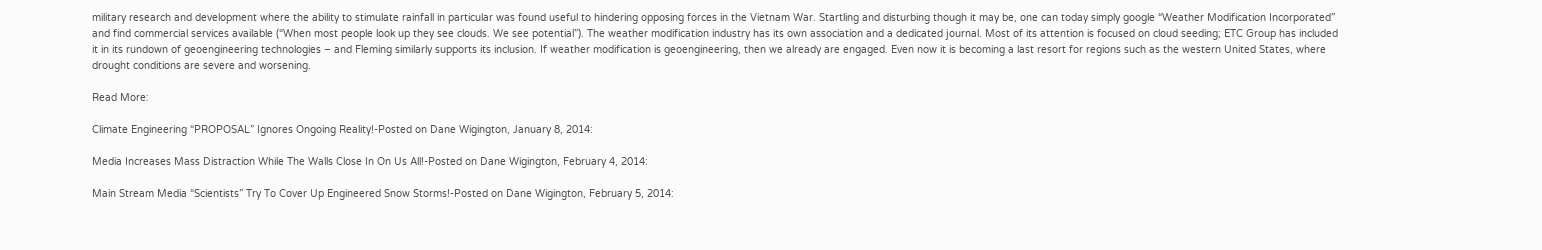military research and development where the ability to stimulate rainfall in particular was found useful to hindering opposing forces in the Vietnam War. Startling and disturbing though it may be, one can today simply google “Weather Modification Incorporated” and find commercial services available (“When most people look up they see clouds. We see potential”). The weather modification industry has its own association and a dedicated journal. Most of its attention is focused on cloud seeding; ETC Group has included it in its rundown of geoengineering technologies – and Fleming similarly supports its inclusion. If weather modification is geoengineering, then we already are engaged. Even now it is becoming a last resort for regions such as the western United States, where drought conditions are severe and worsening.

Read More:

Climate Engineering “PROPOSAL” Ignores Ongoing Reality!-Posted on Dane Wigington, January 8, 2014:

Media Increases Mass Distraction While The Walls Close In On Us All!-Posted on Dane Wigington, February 4, 2014:

Main Stream Media “Scientists” Try To Cover Up Engineered Snow Storms!-Posted on Dane Wigington, February 5, 2014: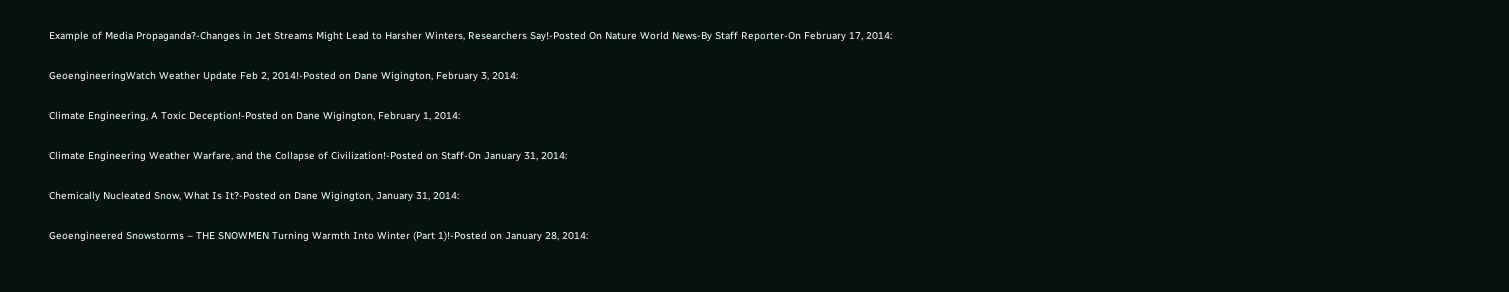Example of Media Propaganda?-Changes in Jet Streams Might Lead to Harsher Winters, Researchers Say!-Posted On Nature World News-By Staff Reporter-On February 17, 2014:

GeoengineeringWatch Weather Update Feb 2, 2014!-Posted on Dane Wigington, February 3, 2014:

Climate Engineering, A Toxic Deception!-Posted on Dane Wigington, February 1, 2014:

Climate Engineering Weather Warfare, and the Collapse of Civilization!-Posted on Staff-On January 31, 2014:

Chemically Nucleated Snow, What Is It?-Posted on Dane Wigington, January 31, 2014:

Geoengineered Snowstorms – THE SNOWMEN Turning Warmth Into Winter (Part 1)!-Posted on January 28, 2014: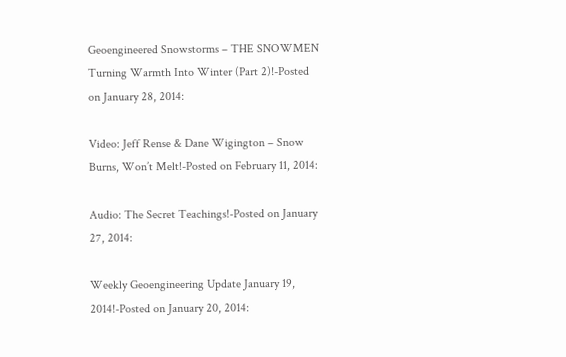Geoengineered Snowstorms – THE SNOWMEN Turning Warmth Into Winter (Part 2)!-Posted on January 28, 2014:

Video: Jeff Rense & Dane Wigington – Snow Burns, Won’t Melt!-Posted on February 11, 2014:

Audio: The Secret Teachings!-Posted on January 27, 2014:

Weekly Geoengineering Update January 19, 2014!-Posted on January 20, 2014: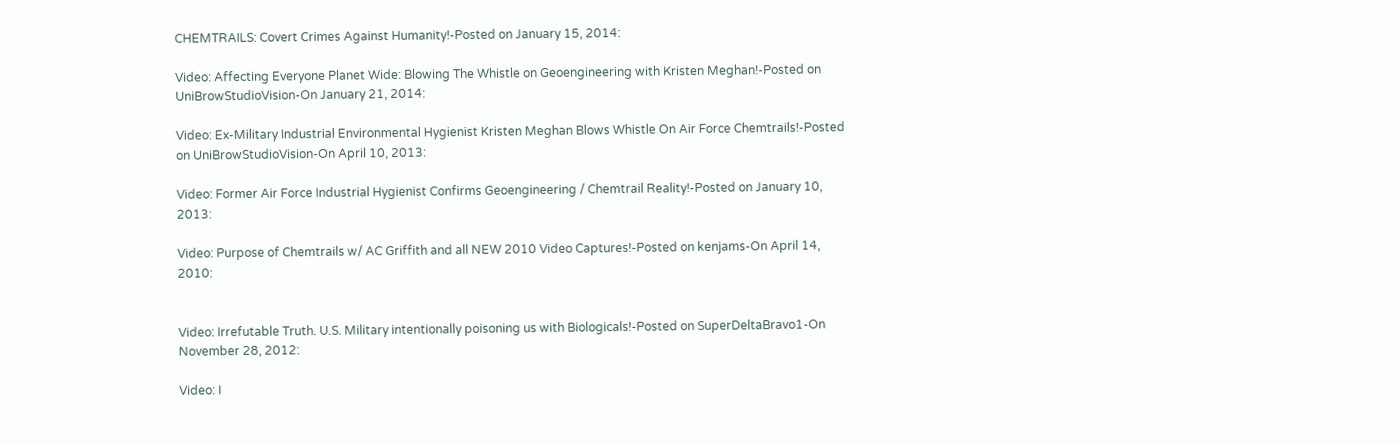CHEMTRAILS: Covert Crimes Against Humanity!-Posted on January 15, 2014:

Video: Affecting Everyone Planet Wide: Blowing The Whistle on Geoengineering with Kristen Meghan!-Posted on UniBrowStudioVision-On January 21, 2014:

Video: Ex-Military Industrial Environmental Hygienist Kristen Meghan Blows Whistle On Air Force Chemtrails!-Posted on UniBrowStudioVision-On April 10, 2013:

Video: Former Air Force Industrial Hygienist Confirms Geoengineering / Chemtrail Reality!-Posted on January 10, 2013:

Video: Purpose of Chemtrails w/ AC Griffith and all NEW 2010 Video Captures!-Posted on kenjams-On April 14, 2010:


Video: Irrefutable Truth. U.S. Military intentionally poisoning us with Biologicals!-Posted on SuperDeltaBravo1-On November 28, 2012:

Video: I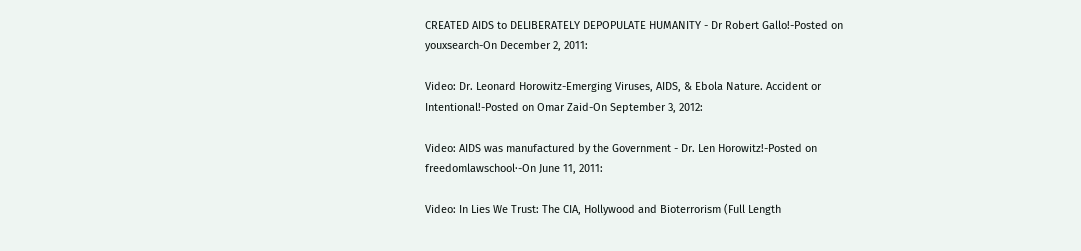CREATED AIDS to DELIBERATELY DEPOPULATE HUMANITY - Dr Robert Gallo!-Posted on youxsearch-On December 2, 2011:

Video: Dr. Leonard Horowitz-Emerging Viruses, AIDS, & Ebola Nature. Accident or Intentional!-Posted on Omar Zaid-On September 3, 2012:

Video: AIDS was manufactured by the Government - Dr. Len Horowitz!-Posted on freedomlawschool·-On June 11, 2011:

Video: In Lies We Trust: The CIA, Hollywood and Bioterrorism (Full Length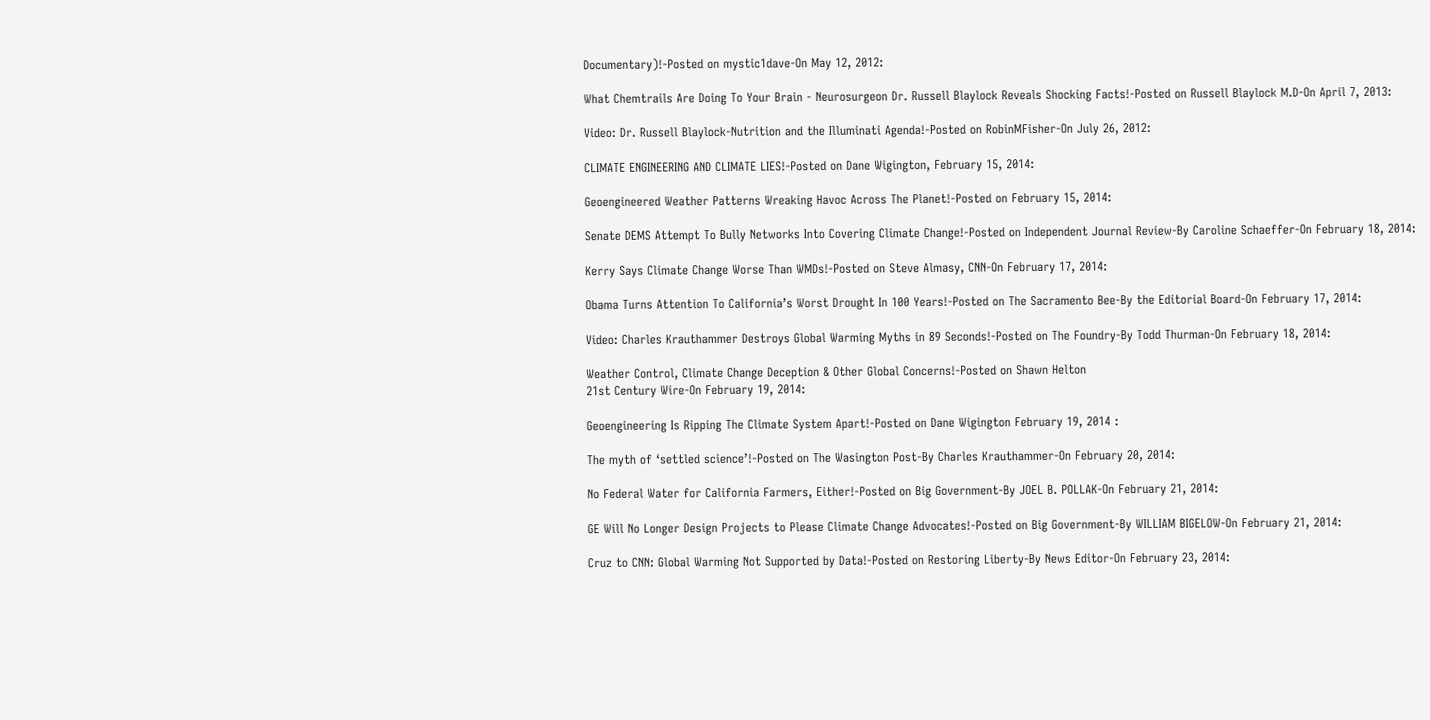Documentary)!-Posted on mystic1dave-On May 12, 2012:

What Chemtrails Are Doing To Your Brain - Neurosurgeon Dr. Russell Blaylock Reveals Shocking Facts!-Posted on Russell Blaylock M.D-On April 7, 2013:

Video: Dr. Russell Blaylock-Nutrition and the Illuminati Agenda!-Posted on RobinMFisher-On July 26, 2012:

CLIMATE ENGINEERING AND CLIMATE LIES!-Posted on Dane Wigington, February 15, 2014:

Geoengineered Weather Patterns Wreaking Havoc Across The Planet!-Posted on February 15, 2014:

Senate DEMS Attempt To Bully Networks Into Covering Climate Change!-Posted on Independent Journal Review-By Caroline Schaeffer-On February 18, 2014:

Kerry Says Climate Change Worse Than WMDs!-Posted on Steve Almasy, CNN-On February 17, 2014:

Obama Turns Attention To California’s Worst Drought In 100 Years!-Posted on The Sacramento Bee-By the Editorial Board-On February 17, 2014:

Video: Charles Krauthammer Destroys Global Warming Myths in 89 Seconds!-Posted on The Foundry-By Todd Thurman-On February 18, 2014:

Weather Control, Climate Change Deception & Other Global Concerns!-Posted on Shawn Helton
21st Century Wire-On February 19, 2014:

Geoengineering Is Ripping The Climate System Apart!-Posted on Dane Wigington February 19, 2014 :

The myth of ‘settled science’!-Posted on The Wasington Post-By Charles Krauthammer-On February 20, 2014:

No Federal Water for California Farmers, Either!-Posted on Big Government-By JOEL B. POLLAK-On February 21, 2014:

GE Will No Longer Design Projects to Please Climate Change Advocates!-Posted on Big Government-By WILLIAM BIGELOW-On February 21, 2014:

Cruz to CNN: Global Warming Not Supported by Data!-Posted on Restoring Liberty-By News Editor-On February 23, 2014: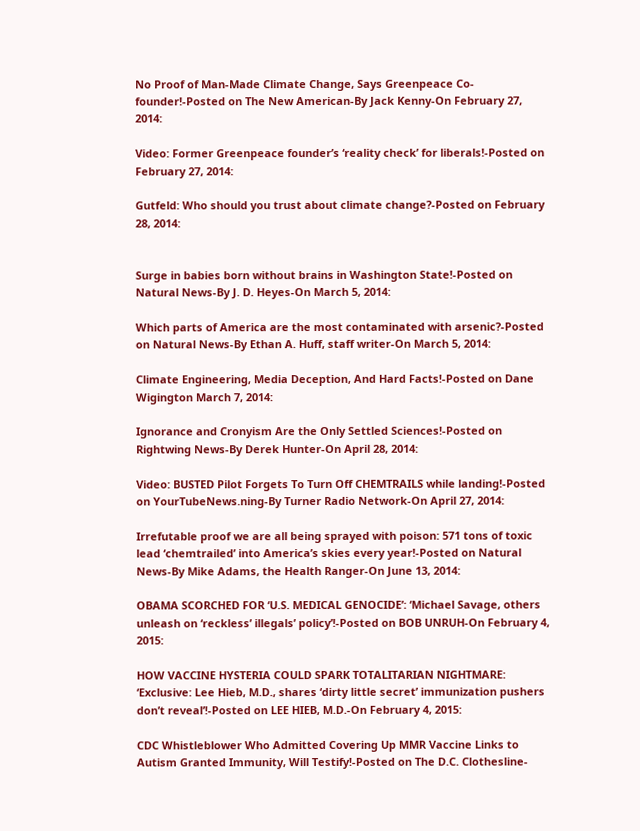No Proof of Man-Made Climate Change, Says Greenpeace Co-founder!-Posted on The New American-By Jack Kenny-On February 27, 2014:

Video: Former Greenpeace founder’s ‘reality check’ for liberals!-Posted on February 27, 2014:

Gutfeld: Who should you trust about climate change?-Posted on February 28, 2014:


Surge in babies born without brains in Washington State!-Posted on Natural News-By J. D. Heyes-On March 5, 2014:

Which parts of America are the most contaminated with arsenic?-Posted on Natural News-By Ethan A. Huff, staff writer-On March 5, 2014:

Climate Engineering, Media Deception, And Hard Facts!-Posted on Dane Wigington March 7, 2014:

Ignorance and Cronyism Are the Only Settled Sciences!-Posted on Rightwing News-By Derek Hunter-On April 28, 2014:

Video: BUSTED Pilot Forgets To Turn Off CHEMTRAILS while landing!-Posted on YourTubeNews.ning-By Turner Radio Network-On April 27, 2014:

Irrefutable proof we are all being sprayed with poison: 571 tons of toxic lead ‘chemtrailed’ into America’s skies every year!-Posted on Natural News-By Mike Adams, the Health Ranger-On June 13, 2014:

OBAMA SCORCHED FOR ‘U.S. MEDICAL GENOCIDE’: ‘Michael Savage, others unleash on ‘reckless’ illegals’ policy’!-Posted on BOB UNRUH-On February 4, 2015:

HOW VACCINE HYSTERIA COULD SPARK TOTALITARIAN NIGHTMARE: ‘Exclusive: Lee Hieb, M.D., shares ‘dirty little secret’ immunization pushers don’t reveal’!-Posted on LEE HIEB, M.D.-On February 4, 2015:

CDC Whistleblower Who Admitted Covering Up MMR Vaccine Links to Autism Granted Immunity, Will Testify!-Posted on The D.C. Clothesline-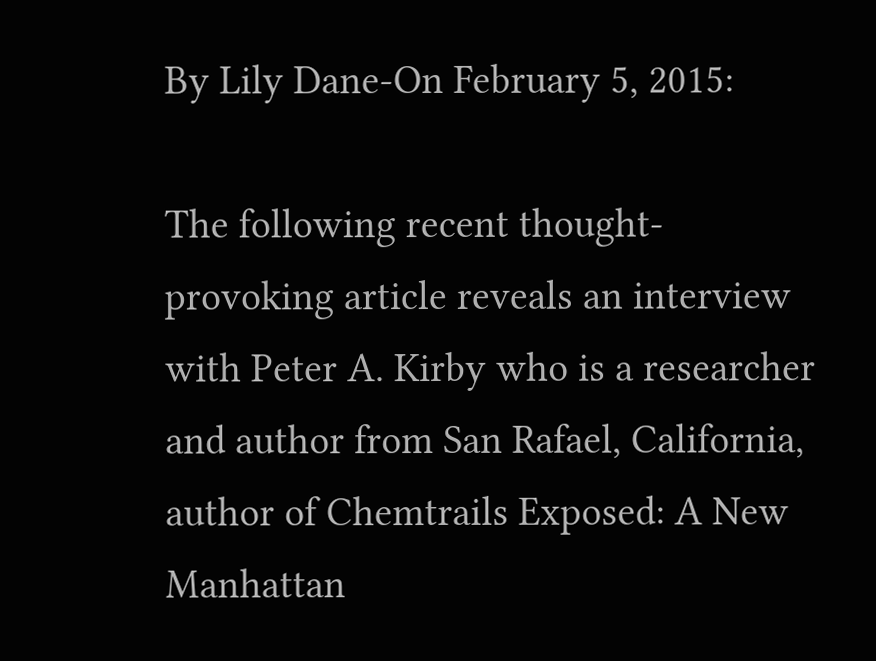By Lily Dane-On February 5, 2015:

The following recent thought-provoking article reveals an interview with Peter A. Kirby who is a researcher and author from San Rafael, California, author of Chemtrails Exposed: A New Manhattan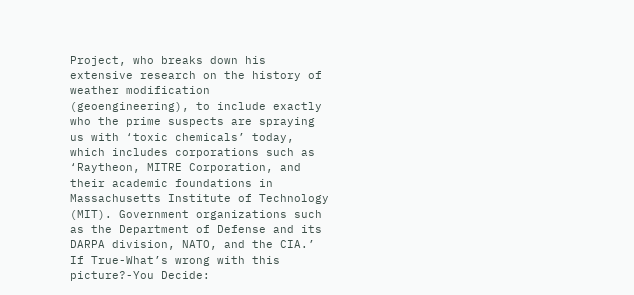Project, who breaks down his extensive research on the history of weather modification (geoengineering), to include exactly who the prime suspects are spraying us with ‘toxic chemicals’ today, which includes corporations such as ‘Raytheon, MITRE Corporation, and their academic foundations in Massachusetts Institute of Technology (MIT). Government organizations such as the Department of Defense and its DARPA division, NATO, and the CIA.’  If True-What’s wrong with this picture?-You Decide: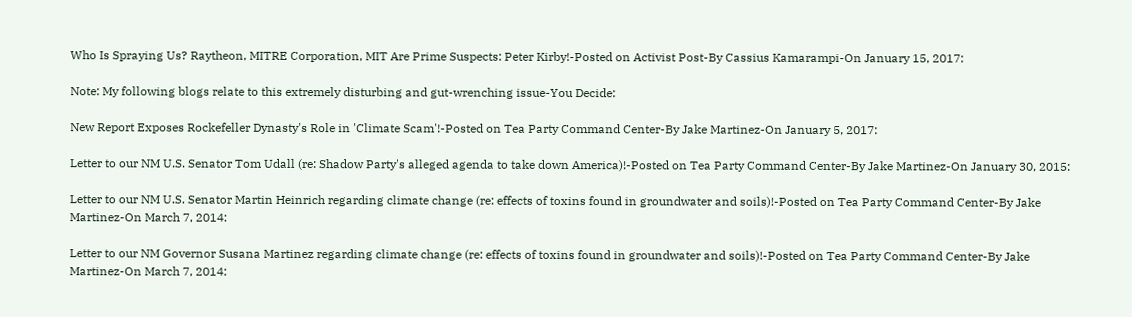Who Is Spraying Us? Raytheon, MITRE Corporation, MIT Are Prime Suspects: Peter Kirby!-Posted on Activist Post-By Cassius Kamarampi-On January 15, 2017:

Note: My following blogs relate to this extremely disturbing and gut-wrenching issue-You Decide:

New Report Exposes Rockefeller Dynasty's Role in 'Climate Scam'!-Posted on Tea Party Command Center-By Jake Martinez-On January 5, 2017:

Letter to our NM U.S. Senator Tom Udall (re: Shadow Party's alleged agenda to take down America)!-Posted on Tea Party Command Center-By Jake Martinez-On January 30, 2015:

Letter to our NM U.S. Senator Martin Heinrich regarding climate change (re: effects of toxins found in groundwater and soils)!-Posted on Tea Party Command Center-By Jake Martinez-On March 7, 2014:

Letter to our NM Governor Susana Martinez regarding climate change (re: effects of toxins found in groundwater and soils)!-Posted on Tea Party Command Center-By Jake Martinez-On March 7, 2014: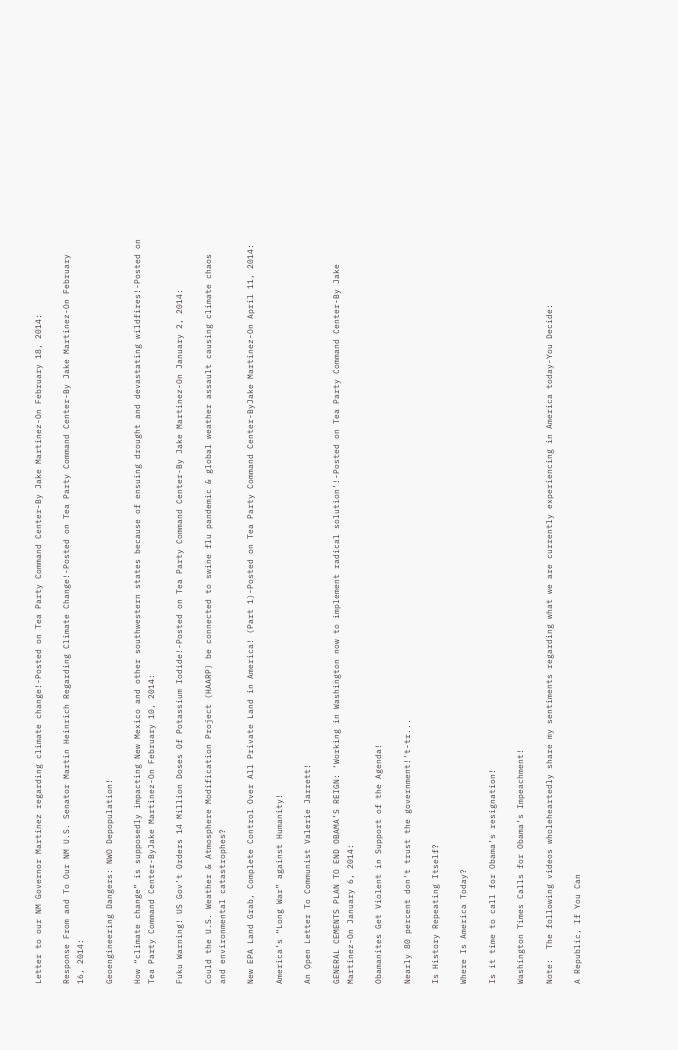Letter to our NM Governor Martinez regarding climate change!-Posted on Tea Party Command Center-By Jake Martinez-On February 18, 2014:

Response From and To Our NM U.S. Senator Martin Heinrich Regarding Climate Change!-Posted on Tea Party Command Center-By Jake Martinez-On February 16, 2014:

Geoengineering Dangers: NWO Depopulation!

How “climate change” is supposedly impacting New Mexico and other southwestern states because of ensuing drought and devastating wildfires!-Posted on Tea Party Command Center-ByJake Martinez-On February 10, 2014:

Fuku Warning! US Gov’t Orders 14 Million Doses Of Potassium Iodide!-Posted on Tea Party Command Center-By Jake Martinez-On January 2, 2014:

Could the U.S. Weather & Atmosphere Modification Project (HAARP) be connected to swine flu pandemic & global weather assault causing climate chaos and environmental catastrophes?

New EPA Land Grab, Complete Control Over All Private Land in America! (Part 1)-Posted on Tea Party Command Center-ByJake Martinez-On April 11, 2014:

America’s “Long War” against Humanity!

An Open Letter To Communist Valerie Jarrett!

GENERAL CEMENTS PLAN TO END OBAMA’S REIGN: ‘Working in Washington now to implement radical solution’!-Posted on Tea Party Command Center-By Jake Martinez-On January 6, 2014:

Obamanites Get Violent in Support of the Agenda!

Nearly 80 percent don’t trust the government!’t-tr...

Is History Repeating Itself?

Where Is America Today?

Is it time to call for Obama’s resignation!

Washington Times Calls for Obama’s Impeachment!

Note:  The following videos wholeheartedly share my sentiments regarding what we are currently experiencing in America today-You Decide:

A Republic, If You Can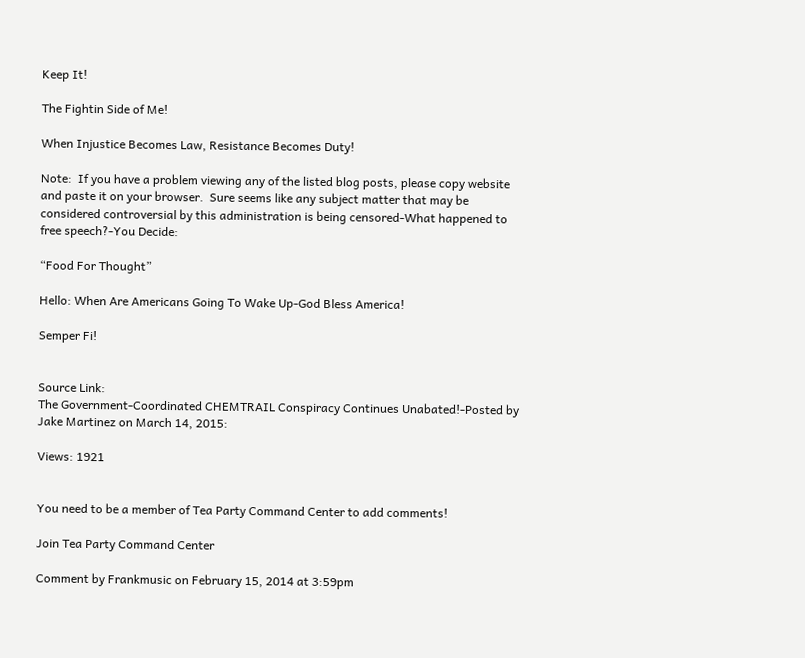Keep It!

The Fightin Side of Me!

When Injustice Becomes Law, Resistance Becomes Duty!

Note:  If you have a problem viewing any of the listed blog posts, please copy website and paste it on your browser.  Sure seems like any subject matter that may be considered controversial by this administration is being censored-What happened to free speech?-You Decide:

“Food For Thought”

Hello: When Are Americans Going To Wake Up-God Bless America!

Semper Fi!


Source Link:
The Government-Coordinated CHEMTRAIL Conspiracy Continues Unabated!-Posted by Jake Martinez on March 14, 2015:

Views: 1921


You need to be a member of Tea Party Command Center to add comments!

Join Tea Party Command Center

Comment by Frankmusic on February 15, 2014 at 3:59pm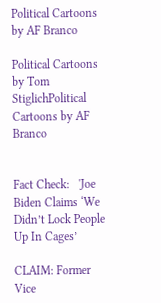Political Cartoons by AF Branco

Political Cartoons by Tom StiglichPolitical Cartoons by AF Branco


Fact Check:   'Joe Biden Claims ‘We Didn’t Lock People Up In Cages’

CLAIM: Former Vice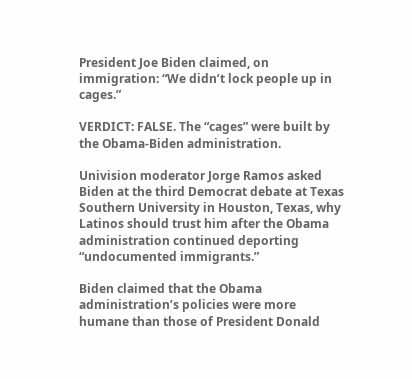President Joe Biden claimed, on immigration: “We didn’t lock people up in cages.”

VERDICT: FALSE. The “cages” were built by the Obama-Biden administration.

Univision moderator Jorge Ramos asked Biden at the third Democrat debate at Texas Southern University in Houston, Texas, why Latinos should trust him after the Obama administration continued deporting “undocumented immigrants.”

Biden claimed that the Obama administration’s policies were more humane than those of President Donald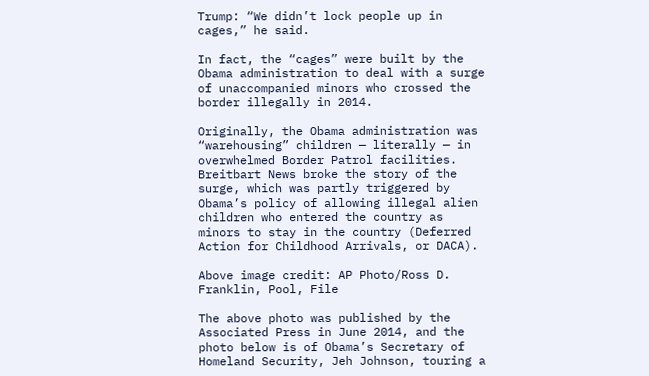Trump: “We didn’t lock people up in cages,” he said.

In fact, the “cages” were built by the Obama administration to deal with a surge of unaccompanied minors who crossed the border illegally in 2014.

Originally, the Obama administration was “warehousing” children — literally — in overwhelmed Border Patrol facilities. Breitbart News broke the story of the surge, which was partly triggered by Obama’s policy of allowing illegal alien children who entered the country as minors to stay in the country (Deferred Action for Childhood Arrivals, or DACA).

Above image credit: AP Photo/Ross D. Franklin, Pool, File

The above photo was published by the Associated Press in June 2014, and the photo below is of Obama’s Secretary of Homeland Security, Jeh Johnson, touring a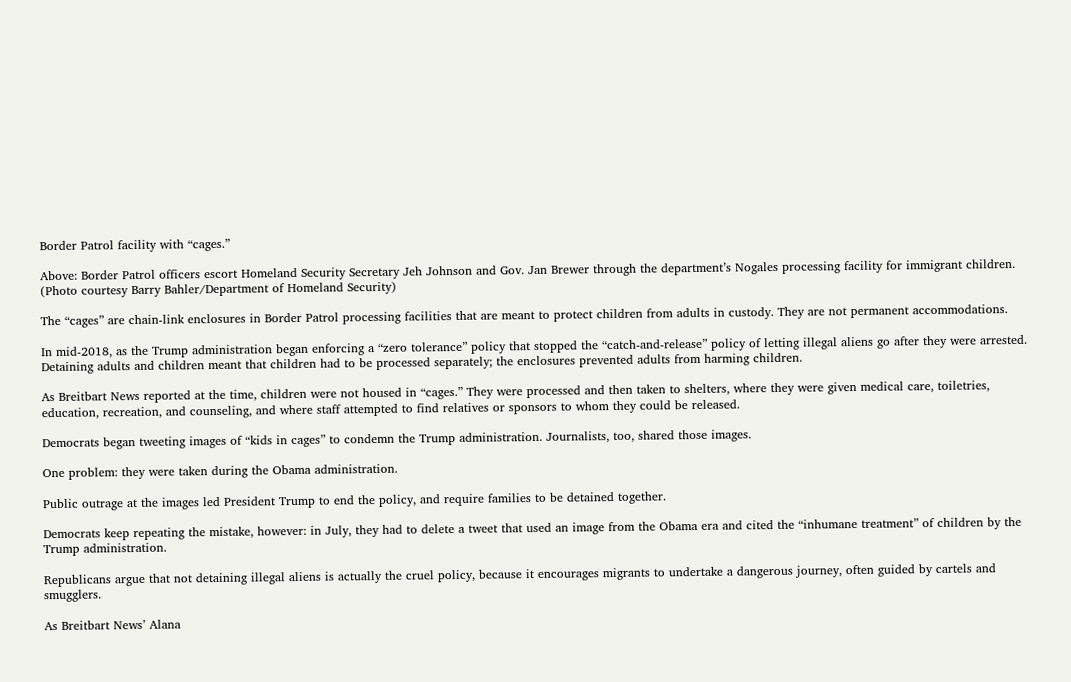Border Patrol facility with “cages.”

Above: Border Patrol officers escort Homeland Security Secretary Jeh Johnson and Gov. Jan Brewer through the department’s Nogales processing facility for immigrant children. (Photo courtesy Barry Bahler/Department of Homeland Security)

The “cages” are chain-link enclosures in Border Patrol processing facilities that are meant to protect children from adults in custody. They are not permanent accommodations.

In mid-2018, as the Trump administration began enforcing a “zero tolerance” policy that stopped the “catch-and-release” policy of letting illegal aliens go after they were arrested. Detaining adults and children meant that children had to be processed separately; the enclosures prevented adults from harming children.

As Breitbart News reported at the time, children were not housed in “cages.” They were processed and then taken to shelters, where they were given medical care, toiletries, education, recreation, and counseling, and where staff attempted to find relatives or sponsors to whom they could be released.

Democrats began tweeting images of “kids in cages” to condemn the Trump administration. Journalists, too, shared those images.

One problem: they were taken during the Obama administration.

Public outrage at the images led President Trump to end the policy, and require families to be detained together.

Democrats keep repeating the mistake, however: in July, they had to delete a tweet that used an image from the Obama era and cited the “inhumane treatment” of children by the Trump administration.

Republicans argue that not detaining illegal aliens is actually the cruel policy, because it encourages migrants to undertake a dangerous journey, often guided by cartels and smugglers.

As Breitbart News’ Alana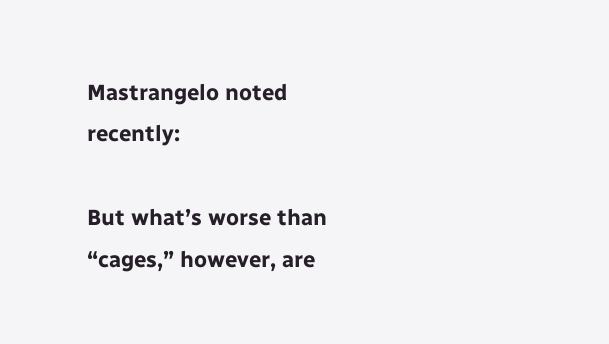Mastrangelo noted recently:

But what’s worse than “cages,” however, are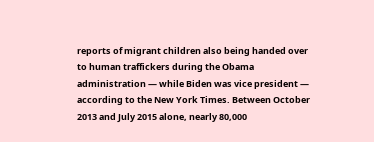reports of migrant children also being handed over to human traffickers during the Obama administration — while Biden was vice president — according to the New York Times. Between October 2013 and July 2015 alone, nearly 80,000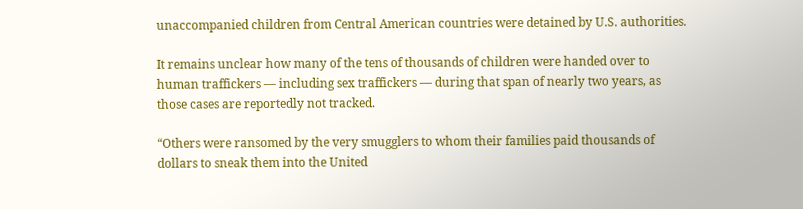unaccompanied children from Central American countries were detained by U.S. authorities.

It remains unclear how many of the tens of thousands of children were handed over to human traffickers — including sex traffickers — during that span of nearly two years, as those cases are reportedly not tracked.

“Others were ransomed by the very smugglers to whom their families paid thousands of dollars to sneak them into the United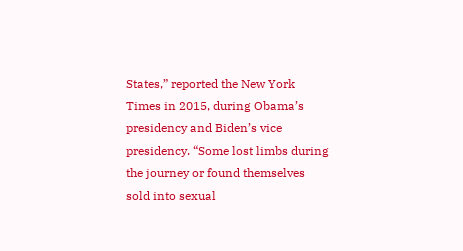States,” reported the New York Times in 2015, during Obama’s presidency and Biden’s vice presidency. “Some lost limbs during the journey or found themselves sold into sexual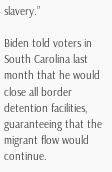slavery.”

Biden told voters in South Carolina last month that he would close all border detention facilities, guaranteeing that the migrant flow would continue.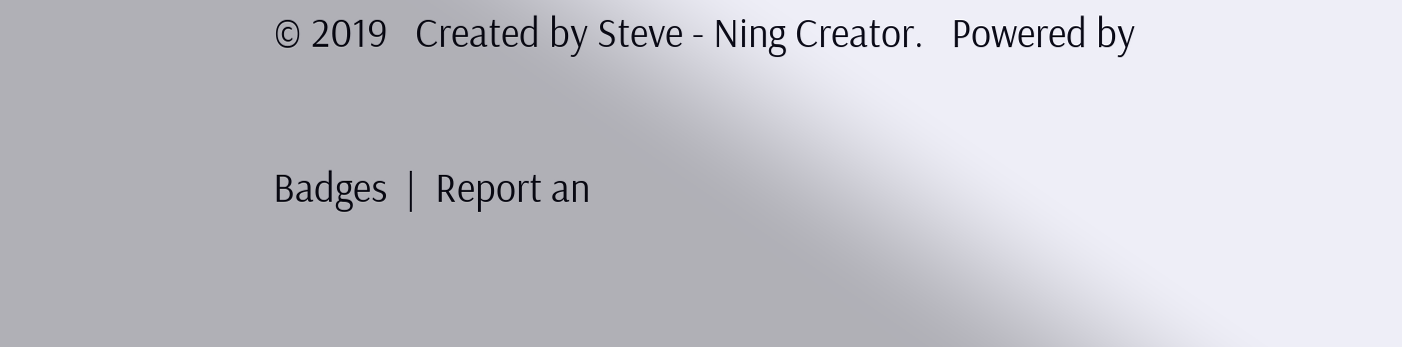© 2019   Created by Steve - Ning Creator.   Powered by

Badges  |  Report an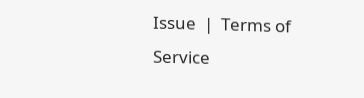Issue  |  Terms of Service